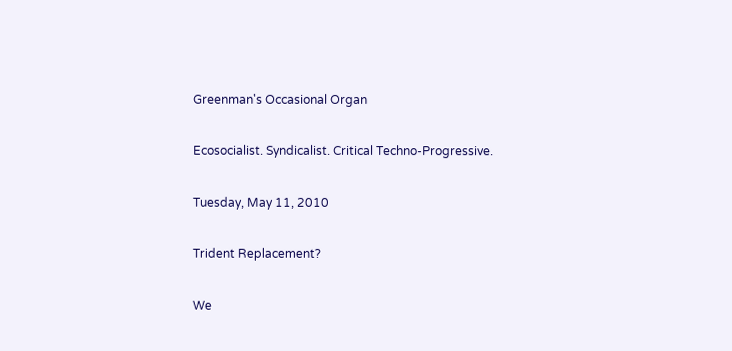Greenman's Occasional Organ

Ecosocialist. Syndicalist. Critical Techno-Progressive.

Tuesday, May 11, 2010

Trident Replacement?

We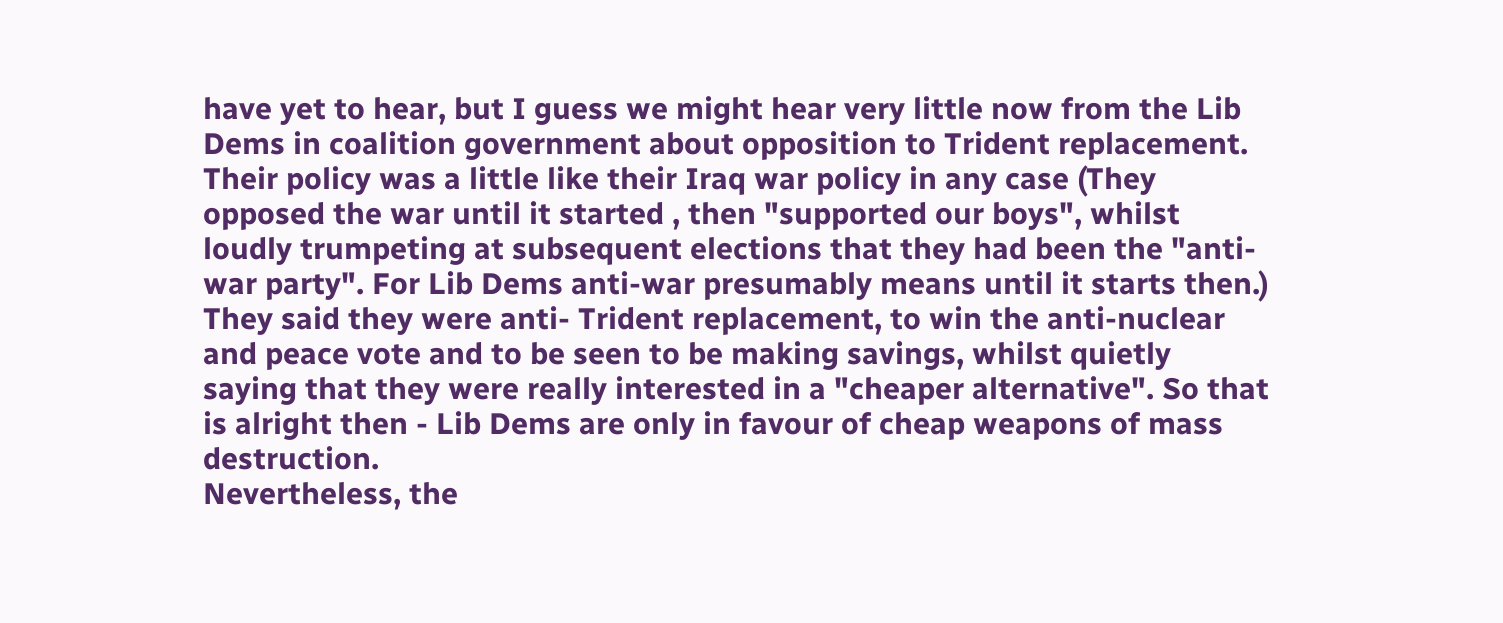have yet to hear, but I guess we might hear very little now from the Lib Dems in coalition government about opposition to Trident replacement. Their policy was a little like their Iraq war policy in any case (They opposed the war until it started , then "supported our boys", whilst loudly trumpeting at subsequent elections that they had been the "anti-war party". For Lib Dems anti-war presumably means until it starts then.) They said they were anti- Trident replacement, to win the anti-nuclear and peace vote and to be seen to be making savings, whilst quietly saying that they were really interested in a "cheaper alternative". So that is alright then - Lib Dems are only in favour of cheap weapons of mass destruction.
Nevertheless, the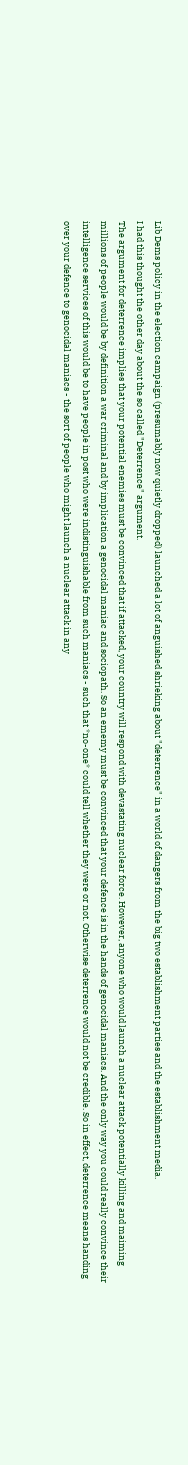Lib Dems policy in the election campaign (presumably now quietly dropped) launched a lot of anguished shrieking about "deterrence" in a world of dangers from the big two establishment parties and the establishment media.
I had this thought the other day about the so called "Deterrence" argument.
The argument for deterrence implies that your potential enemies must be convinced that if attacked, your country will respond with devastating nuclear force. However, anyone who would launch a nuclear attack potentially killing and maiming millions of people would be by definition a war criminal and by implication a genocidal maniac and sociopath. So an ememy must be convinced that your defence is in the hands of genocidal maniacs. And the only way you could really convince their intelligence services of this would be to have people in post who were indistinguishable from such maniacs - such that *no-one* could tell whether they were or not. Otherwise deterrence would not be credible. So in effect, deterrence means handing over your defence to genocidal maniacs - the sort of people who might launch a nuclear attack in any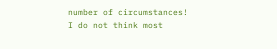number of circumstances! I do not think most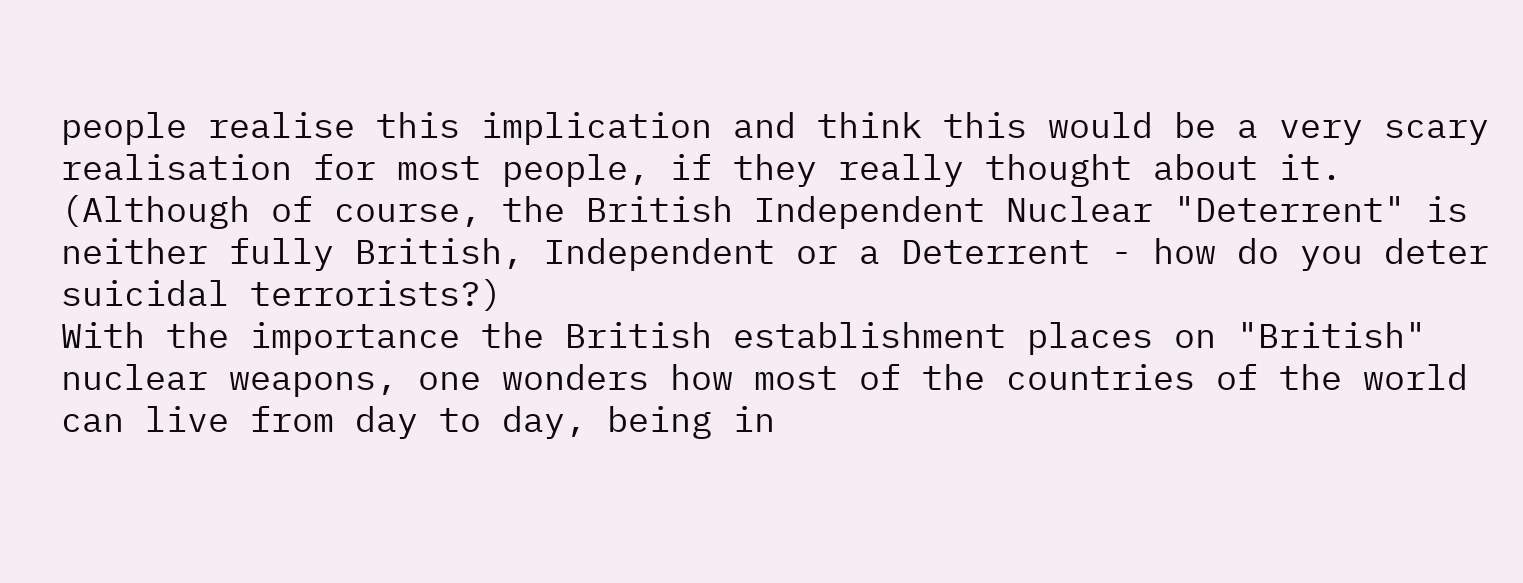people realise this implication and think this would be a very scary realisation for most people, if they really thought about it.
(Although of course, the British Independent Nuclear "Deterrent" is neither fully British, Independent or a Deterrent - how do you deter suicidal terrorists?)
With the importance the British establishment places on "British" nuclear weapons, one wonders how most of the countries of the world can live from day to day, being in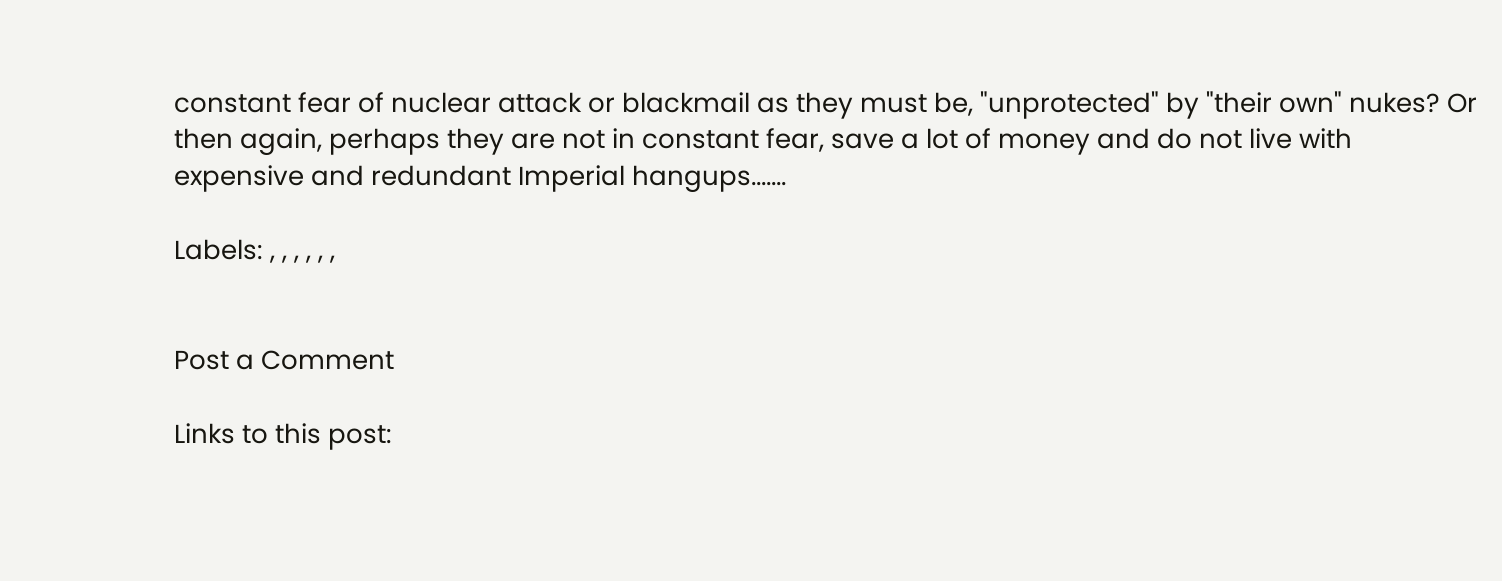constant fear of nuclear attack or blackmail as they must be, "unprotected" by "their own" nukes? Or then again, perhaps they are not in constant fear, save a lot of money and do not live with expensive and redundant Imperial hangups.......

Labels: , , , , , ,


Post a Comment

Links to this post: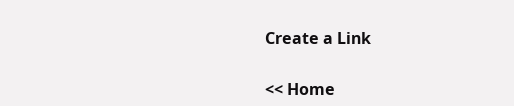Create a Link

<< Home